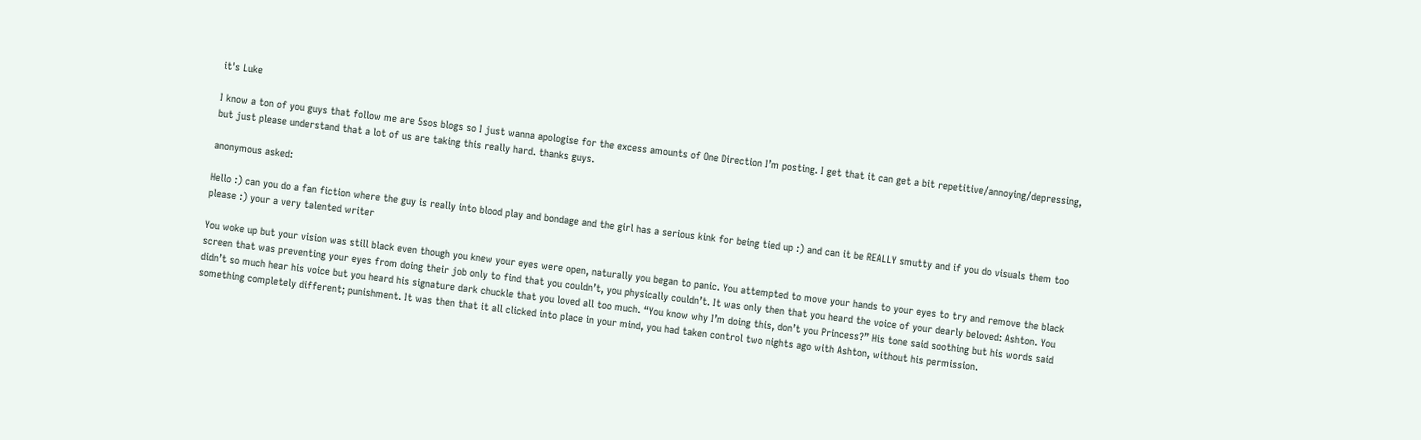it's Luke

I know a ton of you guys that follow me are 5sos blogs so I just wanna apologise for the excess amounts of One Direction I’m posting. I get that it can get a bit repetitive/annoying/depressing, but just please understand that a lot of us are taking this really hard. thanks guys.

anonymous asked:

Hello :) can you do a fan fiction where the guy is really into blood play and bondage and the girl has a serious kink for being tied up :) and can it be REALLY smutty and if you do visuals them too please :) your a very talented writer

You woke up but your vision was still black even though you knew your eyes were open, naturally you began to panic. You attempted to move your hands to your eyes to try and remove the black screen that was preventing your eyes from doing their job only to find that you couldn’t, you physically couldn’t. It was only then that you heard the voice of your dearly beloved: Ashton. You didn’t so much hear his voice but you heard his signature dark chuckle that you loved all too much. “You know why I’m doing this, don’t you Princess?” His tone said soothing but his words said something completely different; punishment. It was then that it all clicked into place in your mind, you had taken control two nights ago with Ashton, without his permission.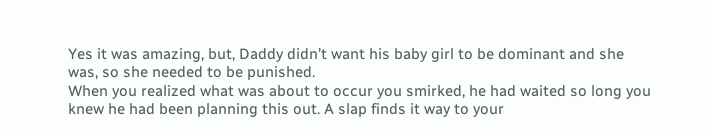Yes it was amazing, but, Daddy didn’t want his baby girl to be dominant and she was, so she needed to be punished.
When you realized what was about to occur you smirked, he had waited so long you knew he had been planning this out. A slap finds it way to your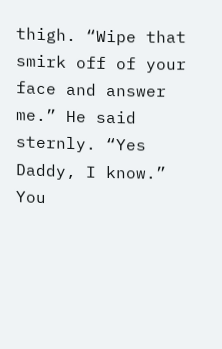thigh. “Wipe that smirk off of your face and answer me.” He said sternly. “Yes Daddy, I know.” You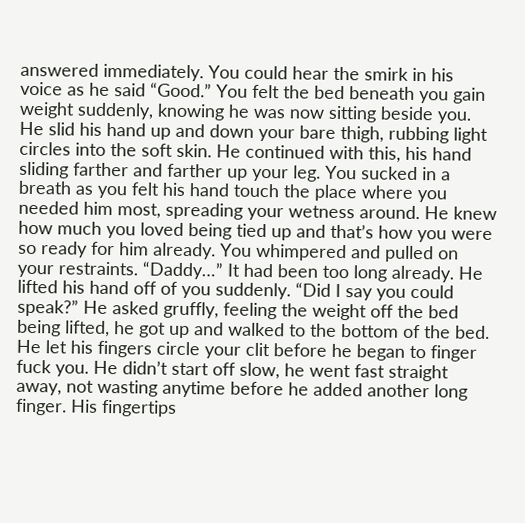answered immediately. You could hear the smirk in his voice as he said “Good.” You felt the bed beneath you gain weight suddenly, knowing he was now sitting beside you. He slid his hand up and down your bare thigh, rubbing light circles into the soft skin. He continued with this, his hand sliding farther and farther up your leg. You sucked in a breath as you felt his hand touch the place where you needed him most, spreading your wetness around. He knew how much you loved being tied up and that’s how you were so ready for him already. You whimpered and pulled on your restraints. “Daddy…” It had been too long already. He lifted his hand off of you suddenly. “Did I say you could speak?” He asked gruffly, feeling the weight off the bed being lifted, he got up and walked to the bottom of the bed.
He let his fingers circle your clit before he began to finger fuck you. He didn’t start off slow, he went fast straight away, not wasting anytime before he added another long finger. His fingertips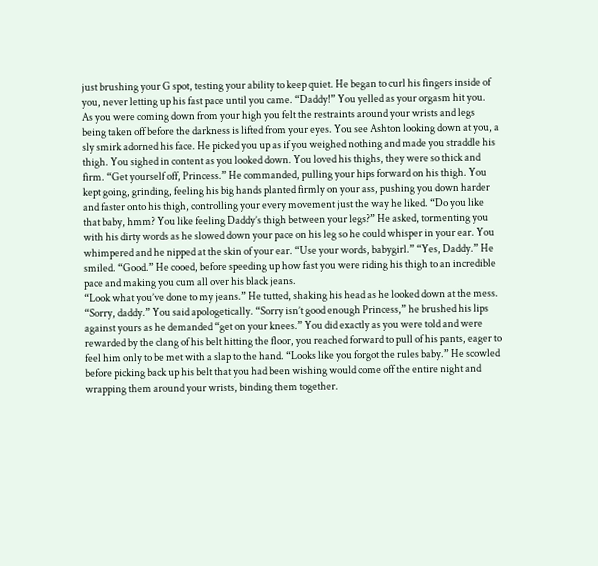just brushing your G spot, testing your ability to keep quiet. He began to curl his fingers inside of you, never letting up his fast pace until you came. “Daddy!” You yelled as your orgasm hit you.
As you were coming down from your high you felt the restraints around your wrists and legs being taken off before the darkness is lifted from your eyes. You see Ashton looking down at you, a sly smirk adorned his face. He picked you up as if you weighed nothing and made you straddle his thigh. You sighed in content as you looked down. You loved his thighs, they were so thick and firm. “Get yourself off, Princess.” He commanded, pulling your hips forward on his thigh. You kept going, grinding, feeling his big hands planted firmly on your ass, pushing you down harder and faster onto his thigh, controlling your every movement just the way he liked. “Do you like that baby, hmm? You like feeling Daddy’s thigh between your legs?” He asked, tormenting you with his dirty words as he slowed down your pace on his leg so he could whisper in your ear. You whimpered and he nipped at the skin of your ear. “Use your words, babygirl.” “Yes, Daddy.” He smiled. “Good.” He cooed, before speeding up how fast you were riding his thigh to an incredible pace and making you cum all over his black jeans.
“Look what you’ve done to my jeans.” He tutted, shaking his head as he looked down at the mess. “Sorry, daddy.” You said apologetically. “Sorry isn’t good enough Princess,” he brushed his lips against yours as he demanded “get on your knees.” You did exactly as you were told and were rewarded by the clang of his belt hitting the floor, you reached forward to pull of his pants, eager to feel him only to be met with a slap to the hand. “Looks like you forgot the rules baby.” He scowled before picking back up his belt that you had been wishing would come off the entire night and wrapping them around your wrists, binding them together.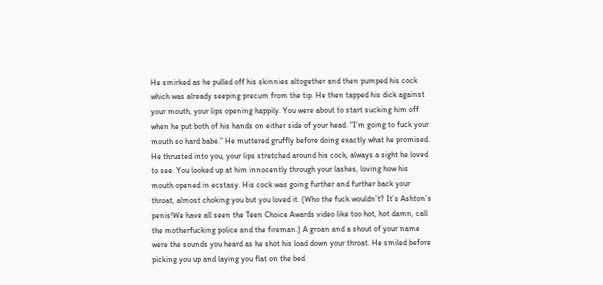He smirked as he pulled off his skinnies altogether and then pumped his cock which was already seeping precum from the tip. He then tapped his dick against your mouth, your lips opening happily. You were about to start sucking him off when he put both of his hands on either side of your head. “I’m going to fuck your mouth so hard babe.” He muttered gruffly before doing exactly what he promised. He thrusted into you, your lips stretched around his cock, always a sight he loved to see. You looked up at him innocently through your lashes, loving how his mouth opened in ecstasy. His cock was going further and further back your throat, almost choking you but you loved it. (Who the fuck wouldn’t? It’s Ashton’s penis!We have all seen the Teen Choice Awards video like too hot, hot damn, call the motherfucking police and the fireman.) A groan and a shout of your name were the sounds you heard as he shot his load down your throat. He smiled before picking you up and laying you flat on the bed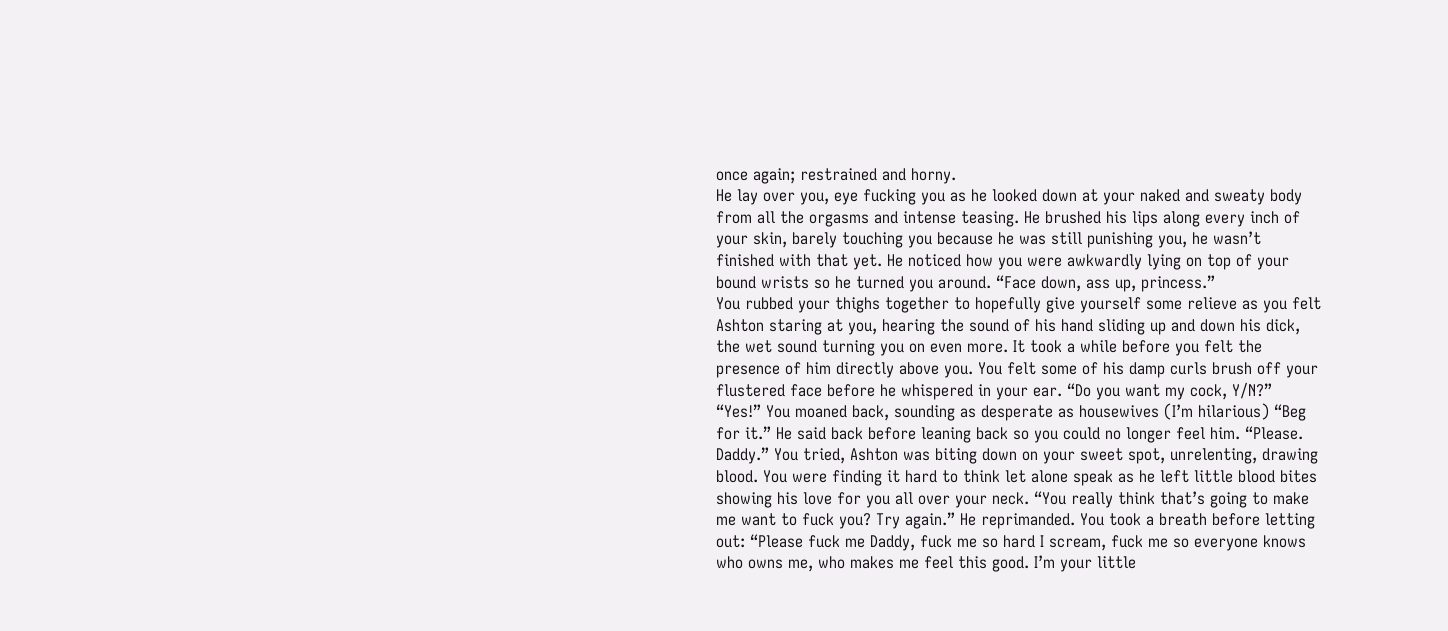once again; restrained and horny.
He lay over you, eye fucking you as he looked down at your naked and sweaty body from all the orgasms and intense teasing. He brushed his lips along every inch of your skin, barely touching you because he was still punishing you, he wasn’t finished with that yet. He noticed how you were awkwardly lying on top of your bound wrists so he turned you around. “Face down, ass up, princess.”
You rubbed your thighs together to hopefully give yourself some relieve as you felt Ashton staring at you, hearing the sound of his hand sliding up and down his dick, the wet sound turning you on even more. It took a while before you felt the presence of him directly above you. You felt some of his damp curls brush off your flustered face before he whispered in your ear. “Do you want my cock, Y/N?” “Yes!” You moaned back, sounding as desperate as housewives (I’m hilarious) “Beg for it.” He said back before leaning back so you could no longer feel him. “Please. Daddy.” You tried, Ashton was biting down on your sweet spot, unrelenting, drawing blood. You were finding it hard to think let alone speak as he left little blood bites showing his love for you all over your neck. “You really think that’s going to make me want to fuck you? Try again.” He reprimanded. You took a breath before letting out: “Please fuck me Daddy, fuck me so hard I scream, fuck me so everyone knows who owns me, who makes me feel this good. I’m your little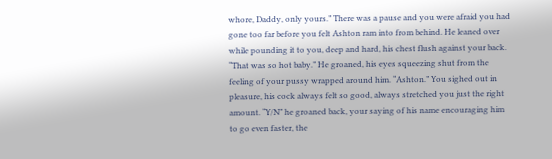whore, Daddy, only yours.” There was a pause and you were afraid you had gone too far before you felt Ashton ram into from behind. He leaned over while pounding it to you, deep and hard, his chest flush against your back. “That was so hot baby.” He groaned, his eyes squeezing shut from the feeling of your pussy wrapped around him. “Ashton.” You sighed out in pleasure, his cock always felt so good, always stretched you just the right amount. “Y/N” he groaned back, your saying of his name encouraging him to go even faster, the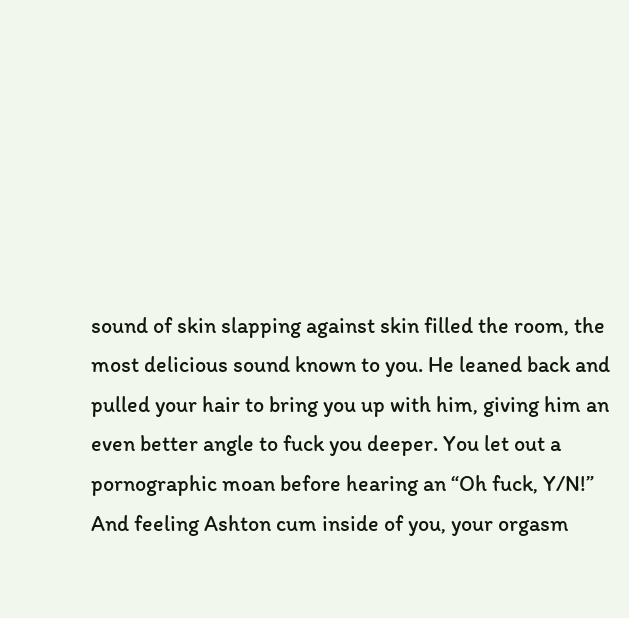sound of skin slapping against skin filled the room, the most delicious sound known to you. He leaned back and pulled your hair to bring you up with him, giving him an even better angle to fuck you deeper. You let out a pornographic moan before hearing an “Oh fuck, Y/N!” And feeling Ashton cum inside of you, your orgasm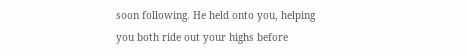soon following. He held onto you, helping you both ride out your highs before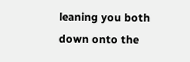leaning you both down onto the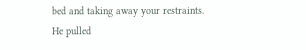bed and taking away your restraints.
He pulled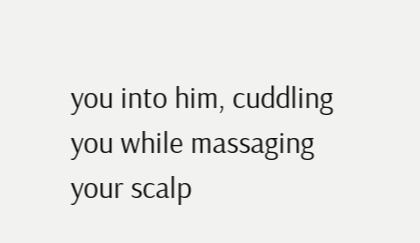you into him, cuddling you while massaging your scalp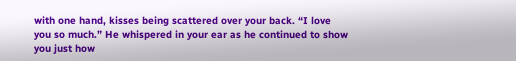with one hand, kisses being scattered over your back. “I love you so much.” He whispered in your ear as he continued to show you just how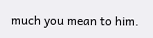much you mean to him.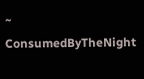~ ConsumedByTheNight